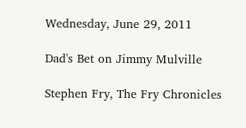Wednesday, June 29, 2011

Dad's Bet on Jimmy Mulville

Stephen Fry, The Fry Chronicles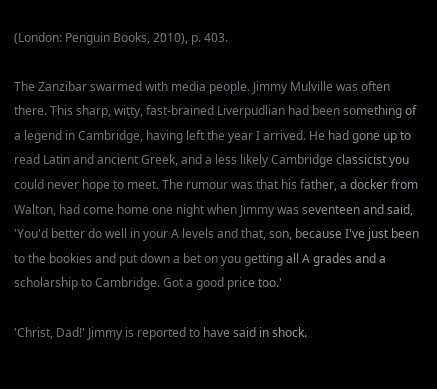(London: Penguin Books, 2010), p. 403.

The Zanzibar swarmed with media people. Jimmy Mulville was often there. This sharp, witty, fast-brained Liverpudlian had been something of a legend in Cambridge, having left the year I arrived. He had gone up to read Latin and ancient Greek, and a less likely Cambridge classicist you could never hope to meet. The rumour was that his father, a docker from Walton, had come home one night when Jimmy was seventeen and said, 'You'd better do well in your A levels and that, son, because I've just been to the bookies and put down a bet on you getting all A grades and a scholarship to Cambridge. Got a good price too.'

'Christ, Dad!' Jimmy is reported to have said in shock.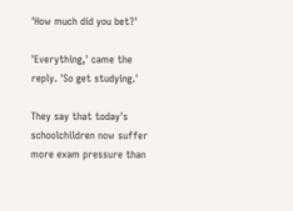'How much did you bet?'

'Everything,' came the reply. 'So get studying.'

They say that today's schoolchildren now suffer more exam pressure than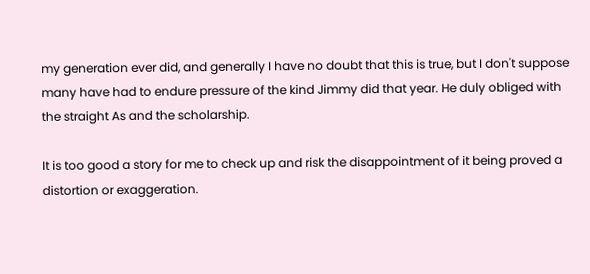my generation ever did, and generally I have no doubt that this is true, but I don't suppose many have had to endure pressure of the kind Jimmy did that year. He duly obliged with the straight As and the scholarship.

It is too good a story for me to check up and risk the disappointment of it being proved a distortion or exaggeration.